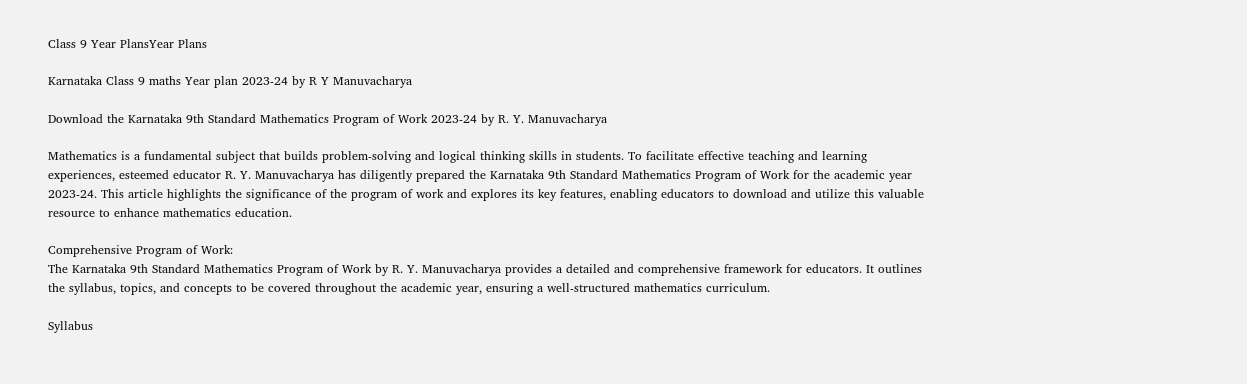Class 9 Year PlansYear Plans

Karnataka Class 9 maths Year plan 2023-24 by R Y Manuvacharya

Download the Karnataka 9th Standard Mathematics Program of Work 2023-24 by R. Y. Manuvacharya

Mathematics is a fundamental subject that builds problem-solving and logical thinking skills in students. To facilitate effective teaching and learning experiences, esteemed educator R. Y. Manuvacharya has diligently prepared the Karnataka 9th Standard Mathematics Program of Work for the academic year 2023-24. This article highlights the significance of the program of work and explores its key features, enabling educators to download and utilize this valuable resource to enhance mathematics education.

Comprehensive Program of Work:
The Karnataka 9th Standard Mathematics Program of Work by R. Y. Manuvacharya provides a detailed and comprehensive framework for educators. It outlines the syllabus, topics, and concepts to be covered throughout the academic year, ensuring a well-structured mathematics curriculum.

Syllabus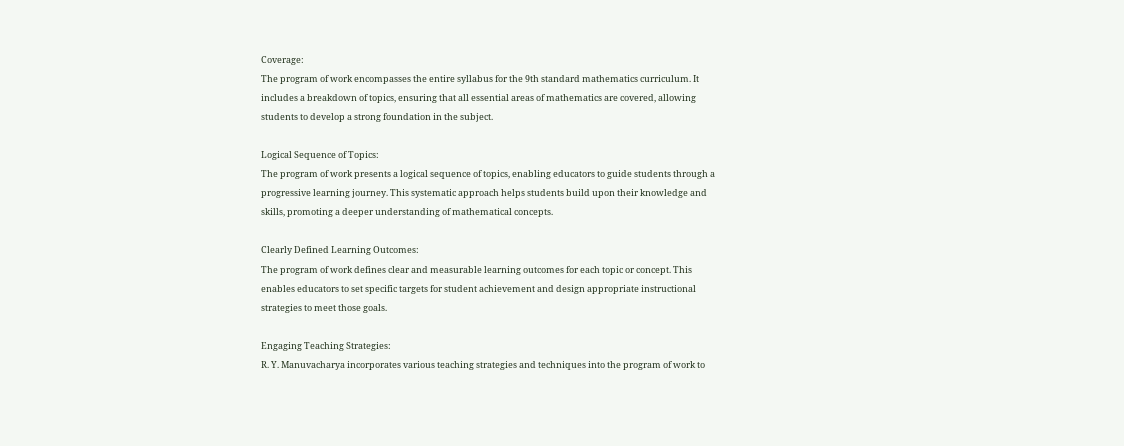Coverage:
The program of work encompasses the entire syllabus for the 9th standard mathematics curriculum. It includes a breakdown of topics, ensuring that all essential areas of mathematics are covered, allowing students to develop a strong foundation in the subject.

Logical Sequence of Topics:
The program of work presents a logical sequence of topics, enabling educators to guide students through a progressive learning journey. This systematic approach helps students build upon their knowledge and skills, promoting a deeper understanding of mathematical concepts.

Clearly Defined Learning Outcomes:
The program of work defines clear and measurable learning outcomes for each topic or concept. This enables educators to set specific targets for student achievement and design appropriate instructional strategies to meet those goals.

Engaging Teaching Strategies:
R. Y. Manuvacharya incorporates various teaching strategies and techniques into the program of work to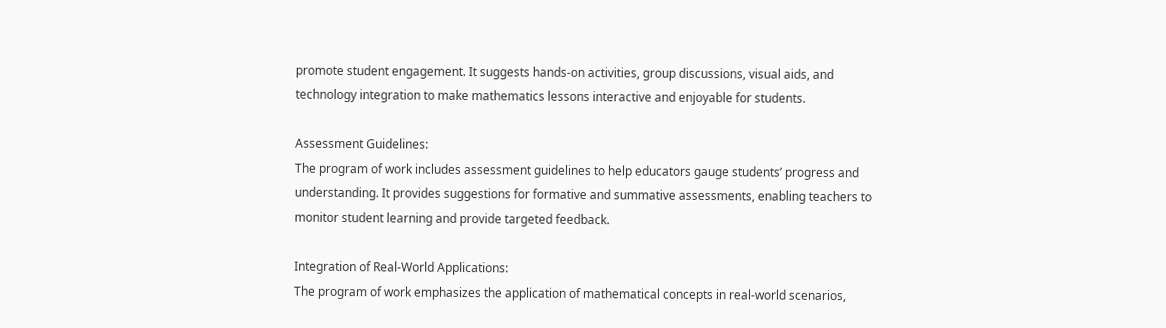promote student engagement. It suggests hands-on activities, group discussions, visual aids, and technology integration to make mathematics lessons interactive and enjoyable for students.

Assessment Guidelines:
The program of work includes assessment guidelines to help educators gauge students’ progress and understanding. It provides suggestions for formative and summative assessments, enabling teachers to monitor student learning and provide targeted feedback.

Integration of Real-World Applications:
The program of work emphasizes the application of mathematical concepts in real-world scenarios,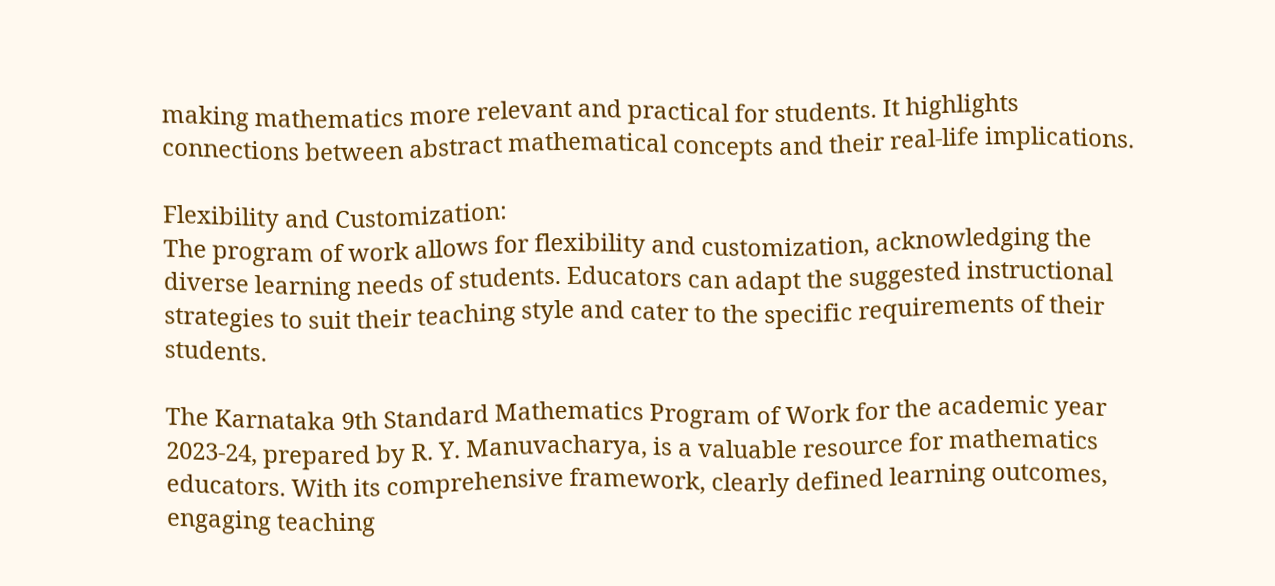making mathematics more relevant and practical for students. It highlights connections between abstract mathematical concepts and their real-life implications.

Flexibility and Customization:
The program of work allows for flexibility and customization, acknowledging the diverse learning needs of students. Educators can adapt the suggested instructional strategies to suit their teaching style and cater to the specific requirements of their students.

The Karnataka 9th Standard Mathematics Program of Work for the academic year 2023-24, prepared by R. Y. Manuvacharya, is a valuable resource for mathematics educators. With its comprehensive framework, clearly defined learning outcomes, engaging teaching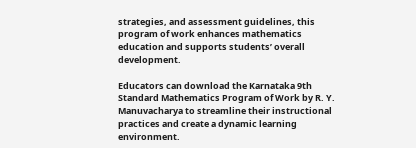strategies, and assessment guidelines, this program of work enhances mathematics education and supports students’ overall development.

Educators can download the Karnataka 9th Standard Mathematics Program of Work by R. Y. Manuvacharya to streamline their instructional practices and create a dynamic learning environment.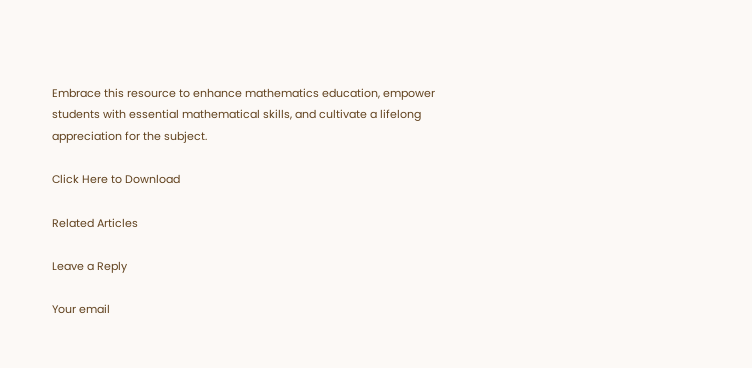Embrace this resource to enhance mathematics education, empower students with essential mathematical skills, and cultivate a lifelong appreciation for the subject.

Click Here to Download

Related Articles

Leave a Reply

Your email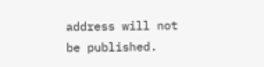address will not be published.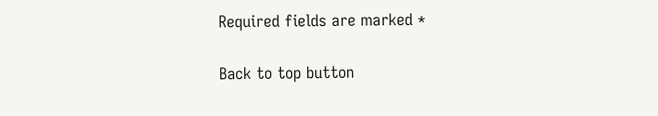Required fields are marked *

Back to top button